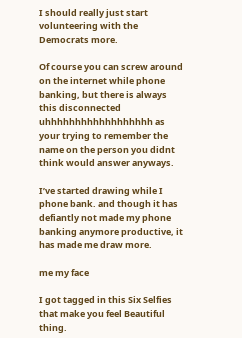I should really just start volunteering with the Democrats more.

Of course you can screw around on the internet while phone banking, but there is always this disconnected uhhhhhhhhhhhhhhhhhh as your trying to remember the name on the person you didnt think would answer anyways.

I’ve started drawing while I phone bank. and though it has defiantly not made my phone banking anymore productive, it has made me draw more.

me my face

I got tagged in this Six Selfies that make you feel Beautiful thing.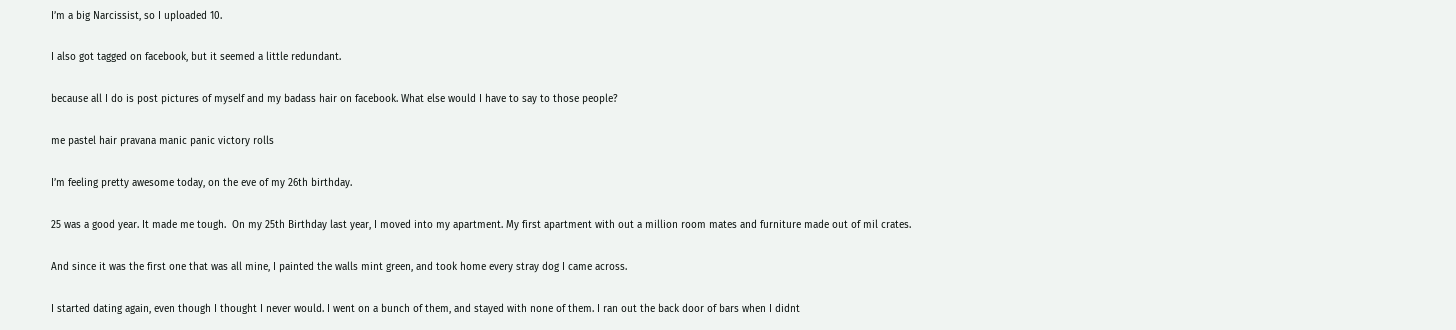I’m a big Narcissist, so I uploaded 10.

I also got tagged on facebook, but it seemed a little redundant.

because all I do is post pictures of myself and my badass hair on facebook. What else would I have to say to those people?

me pastel hair pravana manic panic victory rolls

I’m feeling pretty awesome today, on the eve of my 26th birthday.

25 was a good year. It made me tough.  On my 25th Birthday last year, I moved into my apartment. My first apartment with out a million room mates and furniture made out of mil crates.

And since it was the first one that was all mine, I painted the walls mint green, and took home every stray dog I came across.

I started dating again, even though I thought I never would. I went on a bunch of them, and stayed with none of them. I ran out the back door of bars when I didnt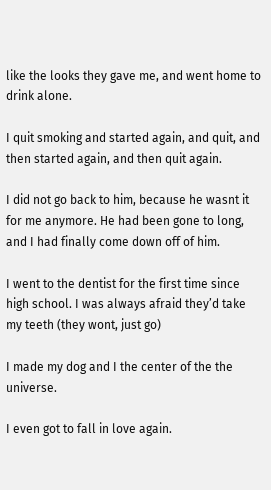like the looks they gave me, and went home to drink alone.

I quit smoking and started again, and quit, and then started again, and then quit again.

I did not go back to him, because he wasnt it for me anymore. He had been gone to long, and I had finally come down off of him.

I went to the dentist for the first time since high school. I was always afraid they’d take my teeth (they wont, just go)

I made my dog and I the center of the the universe.

I even got to fall in love again.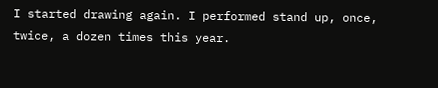I started drawing again. I performed stand up, once, twice, a dozen times this year.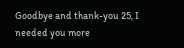Goodbye and thank-you 25, I needed you more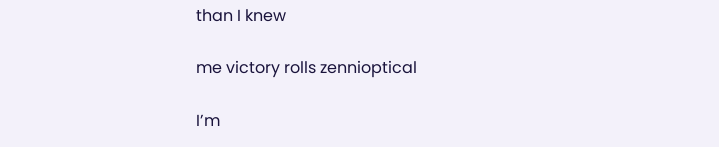than I knew

me victory rolls zennioptical

I’m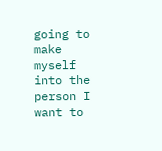going to make myself into the person I want to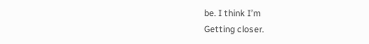be. I think I’m
Getting closer.